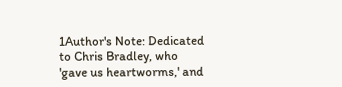1Author's Note: Dedicated to Chris Bradley, who 'gave us heartworms,' and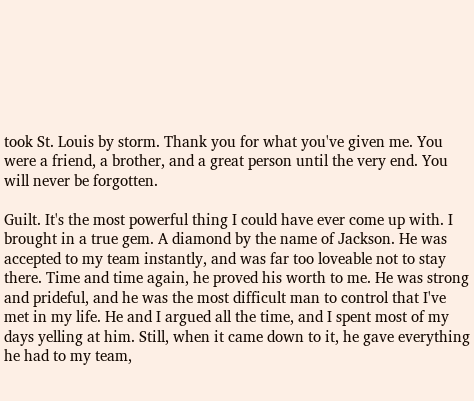took St. Louis by storm. Thank you for what you've given me. You were a friend, a brother, and a great person until the very end. You will never be forgotten.

Guilt. It's the most powerful thing I could have ever come up with. I brought in a true gem. A diamond by the name of Jackson. He was accepted to my team instantly, and was far too loveable not to stay there. Time and time again, he proved his worth to me. He was strong and prideful, and he was the most difficult man to control that I've met in my life. He and I argued all the time, and I spent most of my days yelling at him. Still, when it came down to it, he gave everything he had to my team,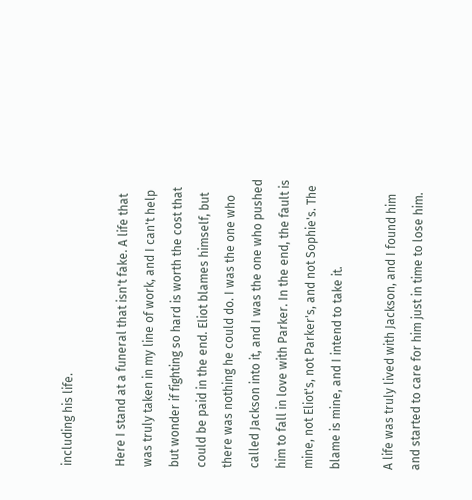including his life.

Here I stand at a funeral that isn't fake. A life that was truly taken in my line of work, and I can't help but wonder if fighting so hard is worth the cost that could be paid in the end. Eliot blames himself, but there was nothing he could do. I was the one who called Jackson into it, and I was the one who pushed him to fall in love with Parker. In the end, the fault is mine, not Eliot's, not Parker's, and not Sophie's. The blame is mine, and I intend to take it.

A life was truly lived with Jackson, and I found him and started to care for him just in time to lose him.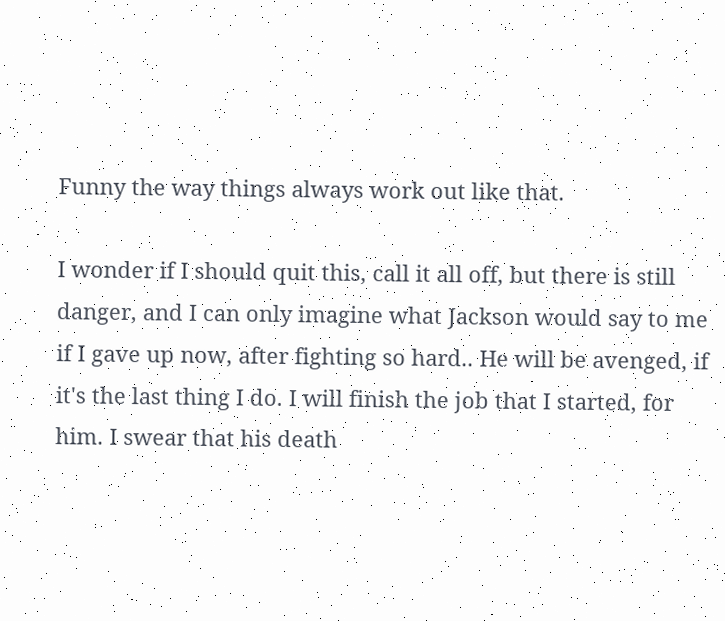Funny the way things always work out like that.

I wonder if I should quit this, call it all off, but there is still danger, and I can only imagine what Jackson would say to me if I gave up now, after fighting so hard.. He will be avenged, if it's the last thing I do. I will finish the job that I started, for him. I swear that his death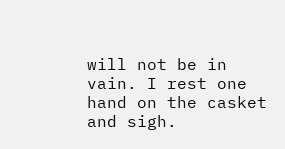will not be in vain. I rest one hand on the casket and sigh.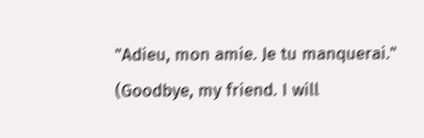"Adieu, mon amie. Je tu manquerai." (Goodbye, my friend. I will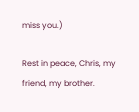miss you.)

Rest in peace, Chris, my friend, my brother.